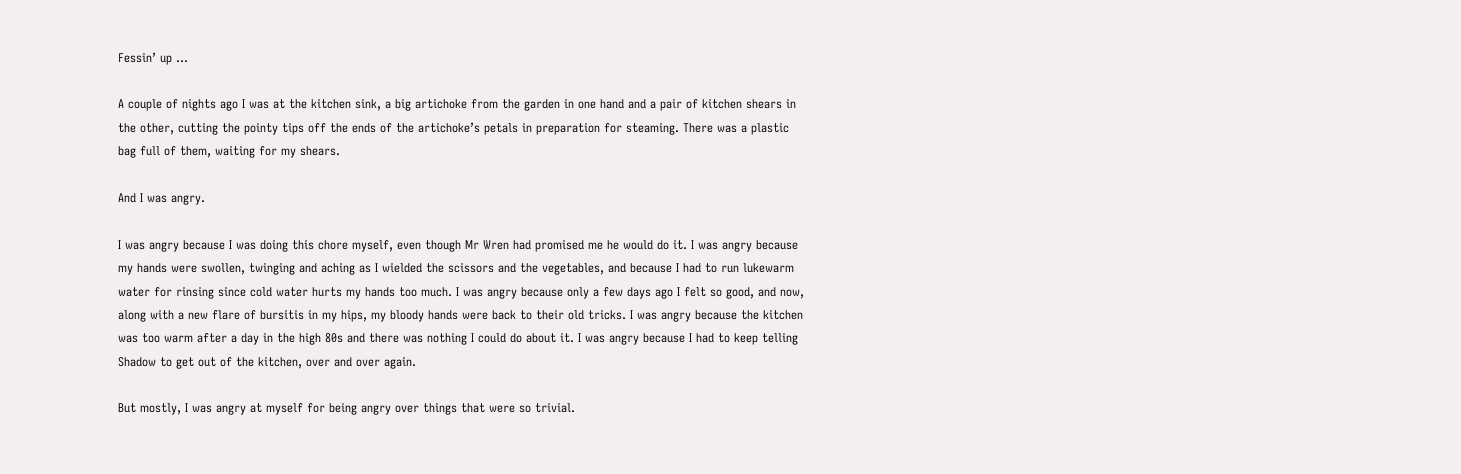Fessin’ up …

A couple of nights ago I was at the kitchen sink, a big artichoke from the garden in one hand and a pair of kitchen shears in the other, cutting the pointy tips off the ends of the artichoke’s petals in preparation for steaming. There was a plastic bag full of them, waiting for my shears.

And I was angry.

I was angry because I was doing this chore myself, even though Mr Wren had promised me he would do it. I was angry because my hands were swollen, twinging and aching as I wielded the scissors and the vegetables, and because I had to run lukewarm water for rinsing since cold water hurts my hands too much. I was angry because only a few days ago I felt so good, and now, along with a new flare of bursitis in my hips, my bloody hands were back to their old tricks. I was angry because the kitchen was too warm after a day in the high 80s and there was nothing I could do about it. I was angry because I had to keep telling Shadow to get out of the kitchen, over and over again.

But mostly, I was angry at myself for being angry over things that were so trivial.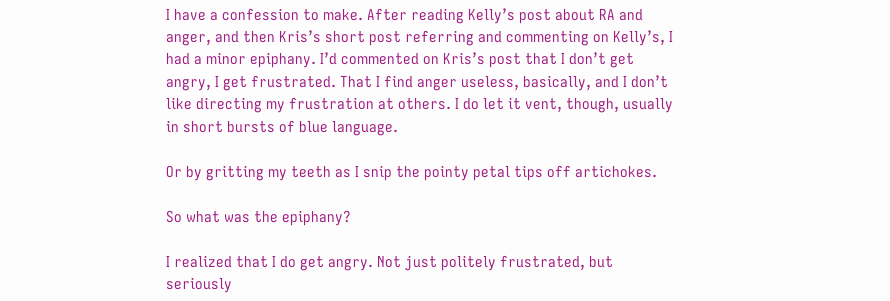I have a confession to make. After reading Kelly’s post about RA and anger, and then Kris’s short post referring and commenting on Kelly’s, I had a minor epiphany. I’d commented on Kris’s post that I don’t get angry, I get frustrated. That I find anger useless, basically, and I don’t like directing my frustration at others. I do let it vent, though, usually in short bursts of blue language.

Or by gritting my teeth as I snip the pointy petal tips off artichokes.

So what was the epiphany?

I realized that I do get angry. Not just politely frustrated, but seriously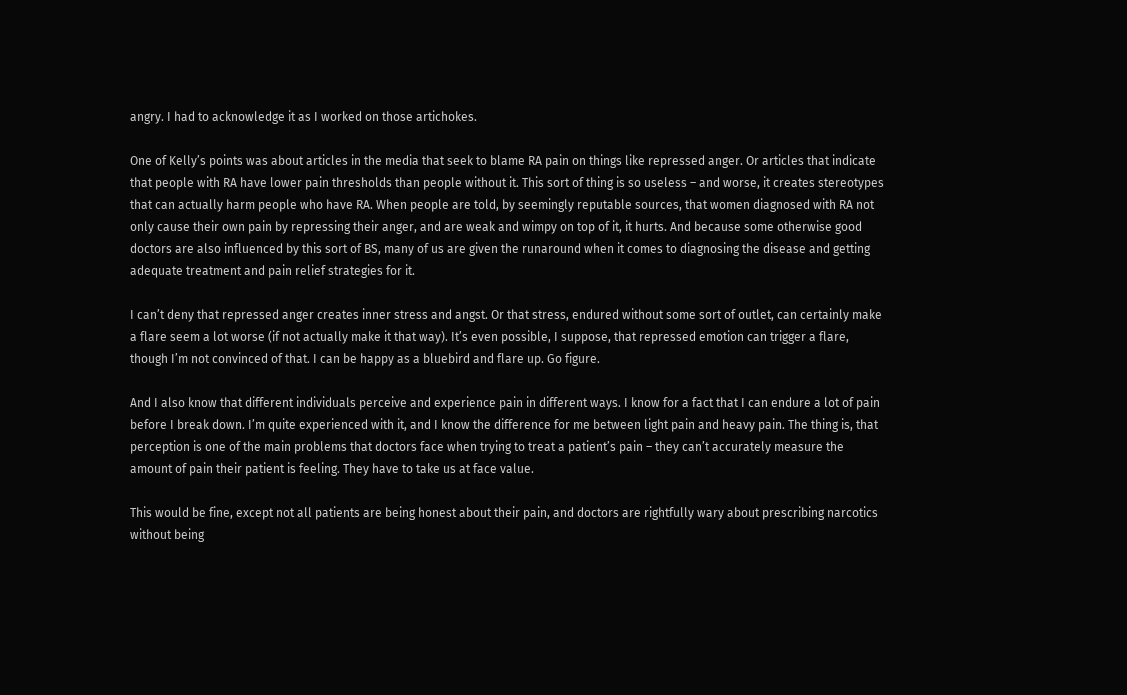angry. I had to acknowledge it as I worked on those artichokes.

One of Kelly’s points was about articles in the media that seek to blame RA pain on things like repressed anger. Or articles that indicate that people with RA have lower pain thresholds than people without it. This sort of thing is so useless – and worse, it creates stereotypes that can actually harm people who have RA. When people are told, by seemingly reputable sources, that women diagnosed with RA not only cause their own pain by repressing their anger, and are weak and wimpy on top of it, it hurts. And because some otherwise good doctors are also influenced by this sort of BS, many of us are given the runaround when it comes to diagnosing the disease and getting adequate treatment and pain relief strategies for it.

I can’t deny that repressed anger creates inner stress and angst. Or that stress, endured without some sort of outlet, can certainly make a flare seem a lot worse (if not actually make it that way). It’s even possible, I suppose, that repressed emotion can trigger a flare, though I’m not convinced of that. I can be happy as a bluebird and flare up. Go figure.

And I also know that different individuals perceive and experience pain in different ways. I know for a fact that I can endure a lot of pain before I break down. I’m quite experienced with it, and I know the difference for me between light pain and heavy pain. The thing is, that perception is one of the main problems that doctors face when trying to treat a patient’s pain – they can’t accurately measure the amount of pain their patient is feeling. They have to take us at face value.

This would be fine, except not all patients are being honest about their pain, and doctors are rightfully wary about prescribing narcotics without being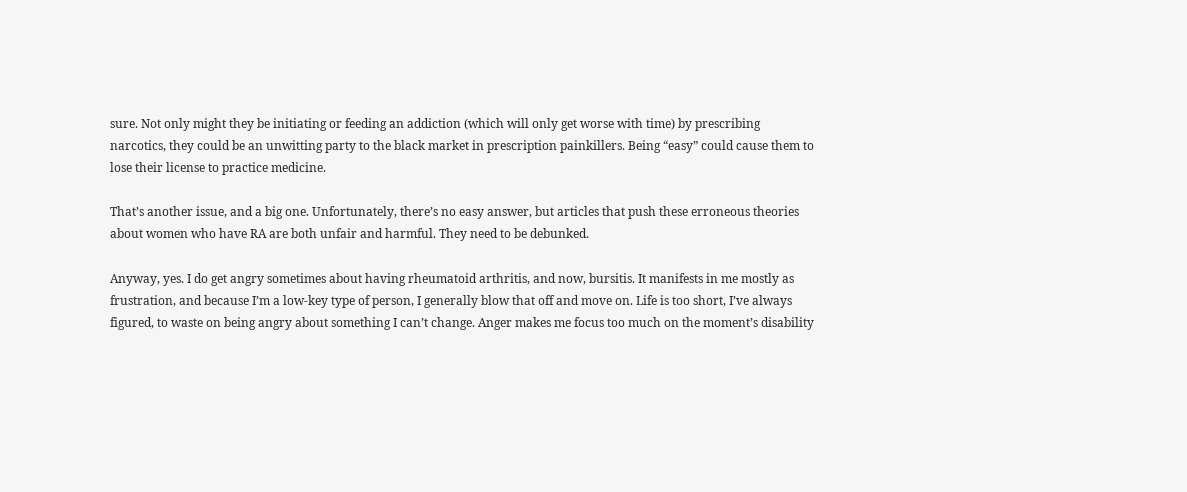sure. Not only might they be initiating or feeding an addiction (which will only get worse with time) by prescribing narcotics, they could be an unwitting party to the black market in prescription painkillers. Being “easy” could cause them to lose their license to practice medicine.

That’s another issue, and a big one. Unfortunately, there’s no easy answer, but articles that push these erroneous theories about women who have RA are both unfair and harmful. They need to be debunked.

Anyway, yes. I do get angry sometimes about having rheumatoid arthritis, and now, bursitis. It manifests in me mostly as frustration, and because I’m a low-key type of person, I generally blow that off and move on. Life is too short, I’ve always figured, to waste on being angry about something I can’t change. Anger makes me focus too much on the moment’s disability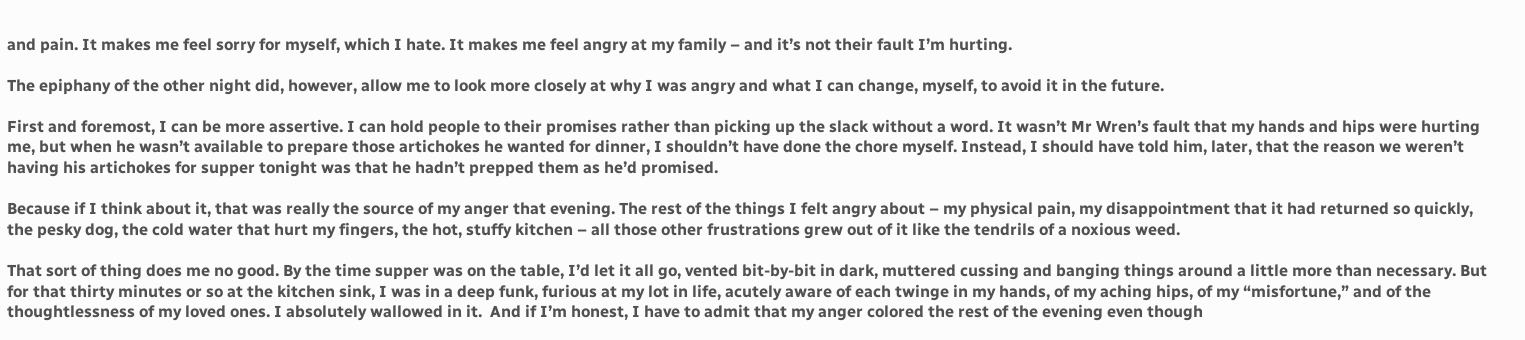and pain. It makes me feel sorry for myself, which I hate. It makes me feel angry at my family – and it’s not their fault I’m hurting.

The epiphany of the other night did, however, allow me to look more closely at why I was angry and what I can change, myself, to avoid it in the future.

First and foremost, I can be more assertive. I can hold people to their promises rather than picking up the slack without a word. It wasn’t Mr Wren’s fault that my hands and hips were hurting me, but when he wasn’t available to prepare those artichokes he wanted for dinner, I shouldn’t have done the chore myself. Instead, I should have told him, later, that the reason we weren’t having his artichokes for supper tonight was that he hadn’t prepped them as he’d promised.

Because if I think about it, that was really the source of my anger that evening. The rest of the things I felt angry about – my physical pain, my disappointment that it had returned so quickly, the pesky dog, the cold water that hurt my fingers, the hot, stuffy kitchen – all those other frustrations grew out of it like the tendrils of a noxious weed.

That sort of thing does me no good. By the time supper was on the table, I’d let it all go, vented bit-by-bit in dark, muttered cussing and banging things around a little more than necessary. But for that thirty minutes or so at the kitchen sink, I was in a deep funk, furious at my lot in life, acutely aware of each twinge in my hands, of my aching hips, of my “misfortune,” and of the thoughtlessness of my loved ones. I absolutely wallowed in it.  And if I’m honest, I have to admit that my anger colored the rest of the evening even though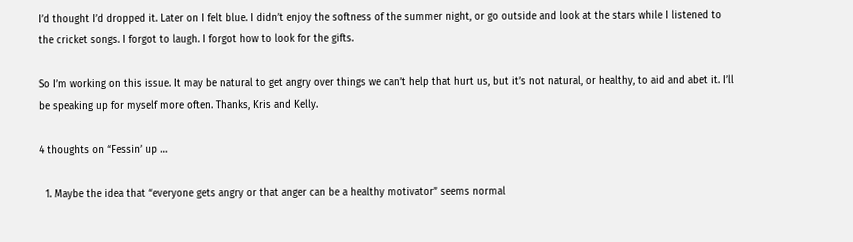I’d thought I’d dropped it. Later on I felt blue. I didn’t enjoy the softness of the summer night, or go outside and look at the stars while I listened to the cricket songs. I forgot to laugh. I forgot how to look for the gifts.

So I’m working on this issue. It may be natural to get angry over things we can’t help that hurt us, but it’s not natural, or healthy, to aid and abet it. I’ll be speaking up for myself more often. Thanks, Kris and Kelly.

4 thoughts on “Fessin’ up …

  1. Maybe the idea that “everyone gets angry or that anger can be a healthy motivator” seems normal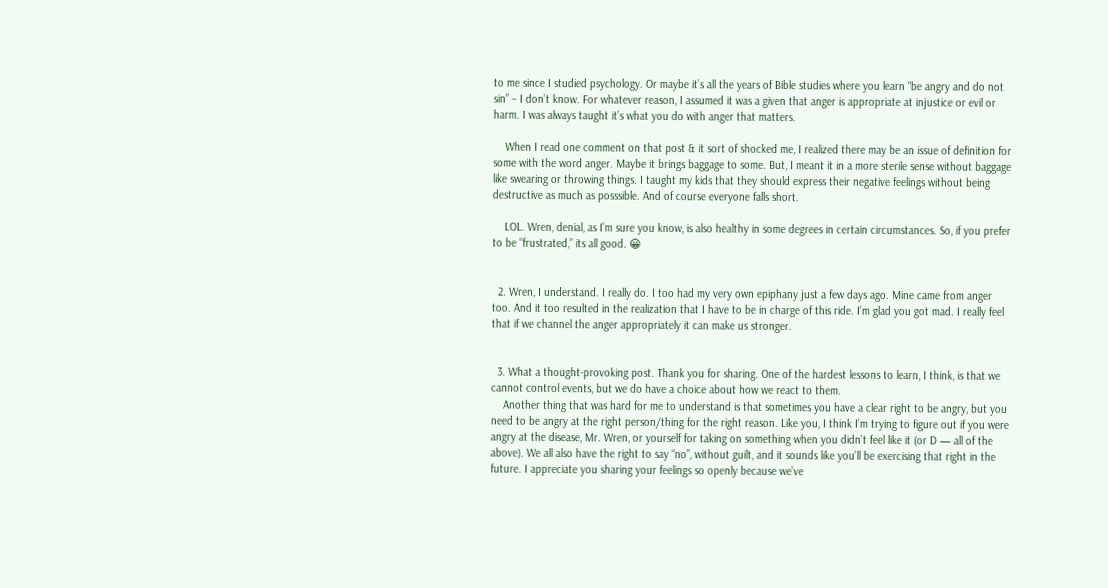to me since I studied psychology. Or maybe it’s all the years of Bible studies where you learn “be angry and do not sin” – I don’t know. For whatever reason, I assumed it was a given that anger is appropriate at injustice or evil or harm. I was always taught it’s what you do with anger that matters.

    When I read one comment on that post & it sort of shocked me, I realized there may be an issue of definition for some with the word anger. Maybe it brings baggage to some. But, I meant it in a more sterile sense without baggage like swearing or throwing things. I taught my kids that they should express their negative feelings without being destructive as much as posssible. And of course everyone falls short.

    LOL. Wren, denial, as I’m sure you know, is also healthy in some degrees in certain circumstances. So, if you prefer to be “frustrated,” its all good. 😀


  2. Wren, I understand. I really do. I too had my very own epiphany just a few days ago. Mine came from anger too. And it too resulted in the realization that I have to be in charge of this ride. I’m glad you got mad. I really feel that if we channel the anger appropriately it can make us stronger.


  3. What a thought-provoking post. Thank you for sharing. One of the hardest lessons to learn, I think, is that we cannot control events, but we do have a choice about how we react to them.
    Another thing that was hard for me to understand is that sometimes you have a clear right to be angry, but you need to be angry at the right person/thing for the right reason. Like you, I think I’m trying to figure out if you were angry at the disease, Mr. Wren, or yourself for taking on something when you didn’t feel like it (or D — all of the above). We all also have the right to say “no”, without guilt, and it sounds like you’ll be exercising that right in the future. I appreciate you sharing your feelings so openly because we’ve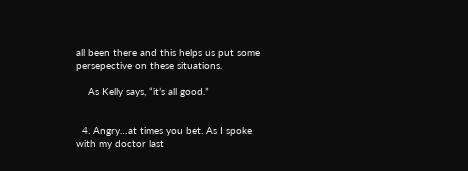all been there and this helps us put some persepective on these situations.

    As Kelly says, “it’s all good.”


  4. Angry…at times you bet. As I spoke with my doctor last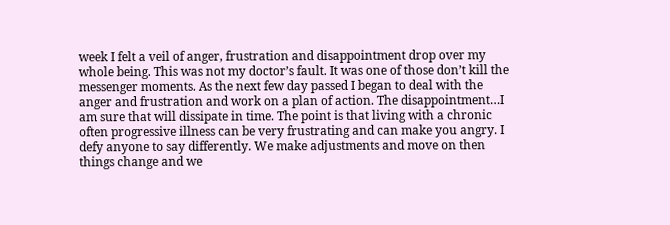week I felt a veil of anger, frustration and disappointment drop over my whole being. This was not my doctor’s fault. It was one of those don’t kill the messenger moments. As the next few day passed I began to deal with the anger and frustration and work on a plan of action. The disappointment…I am sure that will dissipate in time. The point is that living with a chronic often progressive illness can be very frustrating and can make you angry. I defy anyone to say differently. We make adjustments and move on then things change and we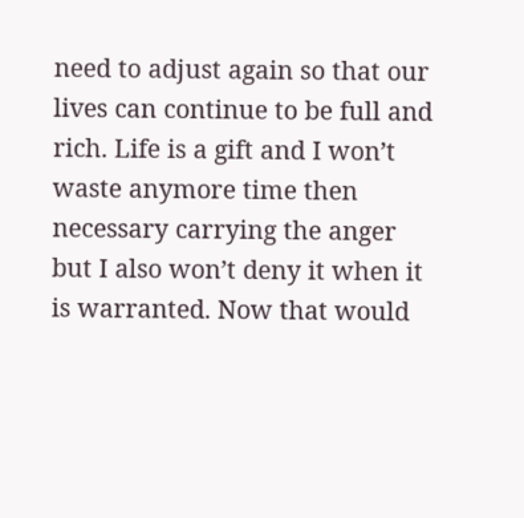need to adjust again so that our lives can continue to be full and rich. Life is a gift and I won’t waste anymore time then necessary carrying the anger but I also won’t deny it when it is warranted. Now that would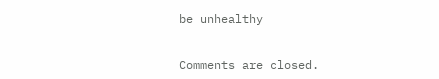be unhealthy


Comments are closed.